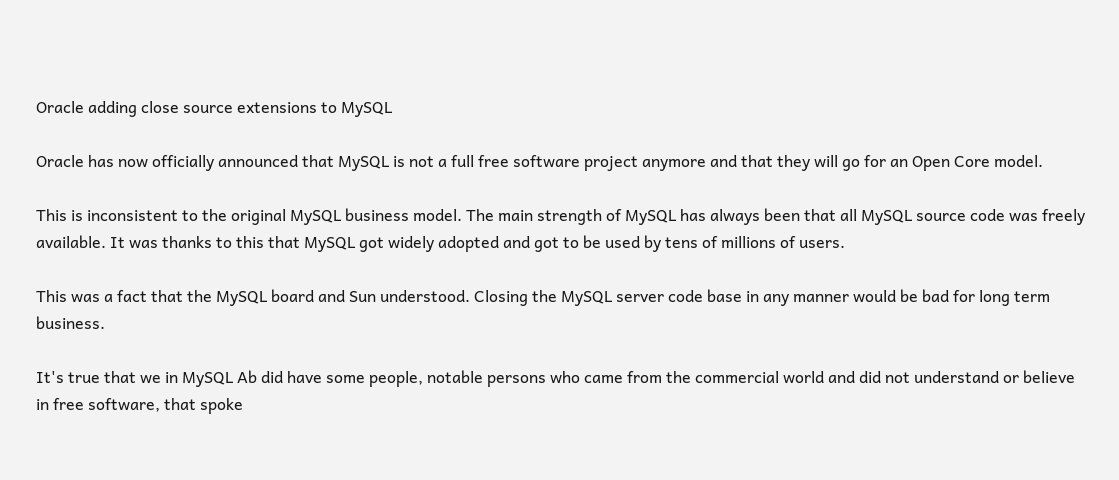Oracle adding close source extensions to MySQL

Oracle has now officially announced that MySQL is not a full free software project anymore and that they will go for an Open Core model.

This is inconsistent to the original MySQL business model. The main strength of MySQL has always been that all MySQL source code was freely available. It was thanks to this that MySQL got widely adopted and got to be used by tens of millions of users.

This was a fact that the MySQL board and Sun understood. Closing the MySQL server code base in any manner would be bad for long term business.

It's true that we in MySQL Ab did have some people, notable persons who came from the commercial world and did not understand or believe in free software, that spoke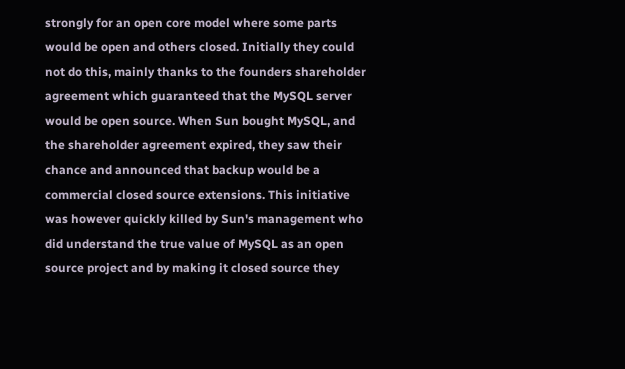strongly for an open core model where some parts would be open and others closed. Initially they could not do this, mainly thanks to the founders shareholder agreement which guaranteed that the MySQL server would be open source. When Sun bought MySQL, and the shareholder agreement expired, they saw their chance and announced that backup would be a commercial closed source extensions. This initiative was however quickly killed by Sun's management who did understand the true value of MySQL as an open source project and by making it closed source they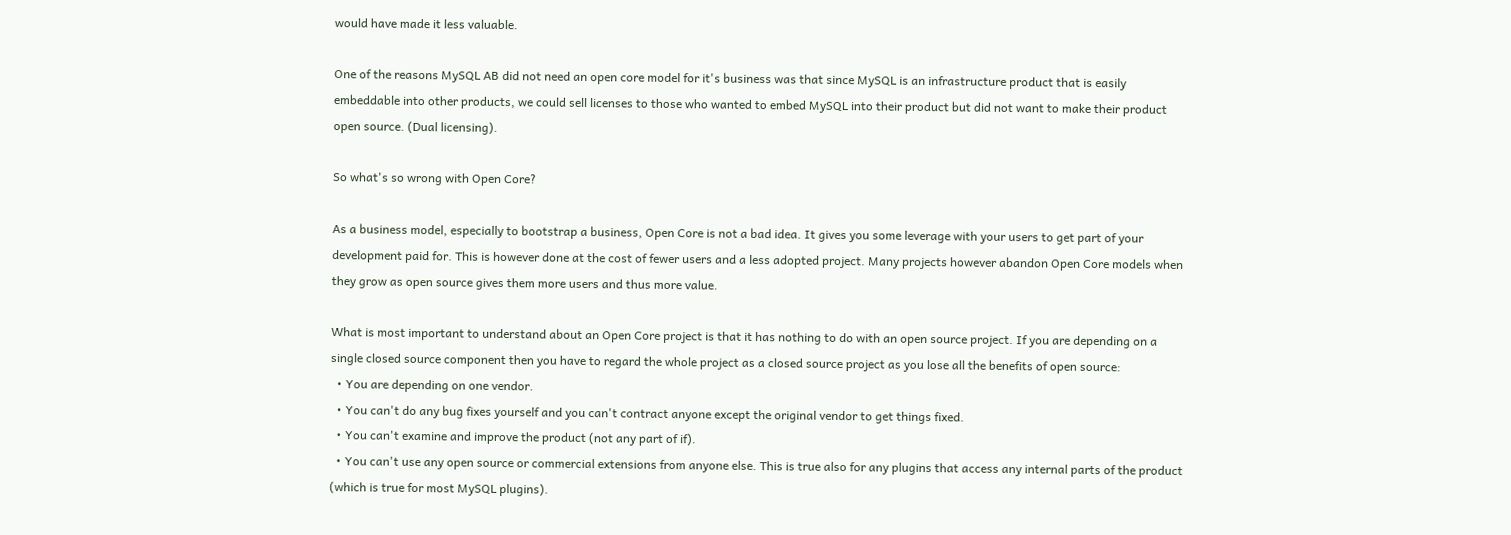would have made it less valuable.

One of the reasons MySQL AB did not need an open core model for it's business was that since MySQL is an infrastructure product that is easily embeddable into other products, we could sell licenses to those who wanted to embed MySQL into their product but did not want to make their product open source. (Dual licensing).

So what's so wrong with Open Core?

As a business model, especially to bootstrap a business, Open Core is not a bad idea. It gives you some leverage with your users to get part of your development paid for. This is however done at the cost of fewer users and a less adopted project. Many projects however abandon Open Core models when they grow as open source gives them more users and thus more value.

What is most important to understand about an Open Core project is that it has nothing to do with an open source project. If you are depending on a single closed source component then you have to regard the whole project as a closed source project as you lose all the benefits of open source:
  • You are depending on one vendor.
  • You can't do any bug fixes yourself and you can't contract anyone except the original vendor to get things fixed.
  • You can't examine and improve the product (not any part of if).
  • You can't use any open source or commercial extensions from anyone else. This is true also for any plugins that access any internal parts of the product (which is true for most MySQL plugins).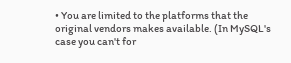• You are limited to the platforms that the original vendors makes available. (In MySQL's case you can't for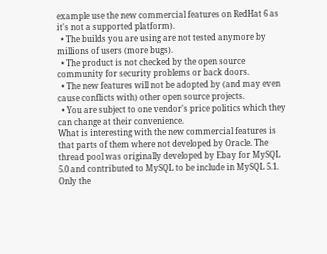example use the new commercial features on RedHat 6 as it's not a supported platform).
  • The builds you are using are not tested anymore by millions of users (more bugs).
  • The product is not checked by the open source community for security problems or back doors.
  • The new features will not be adopted by (and may even cause conflicts with) other open source projects.
  • You are subject to one vendor's price politics which they can change at their convenience.
What is interesting with the new commercial features is that parts of them where not developed by Oracle. The thread pool was originally developed by Ebay for MySQL 5.0 and contributed to MySQL to be include in MySQL 5.1. Only the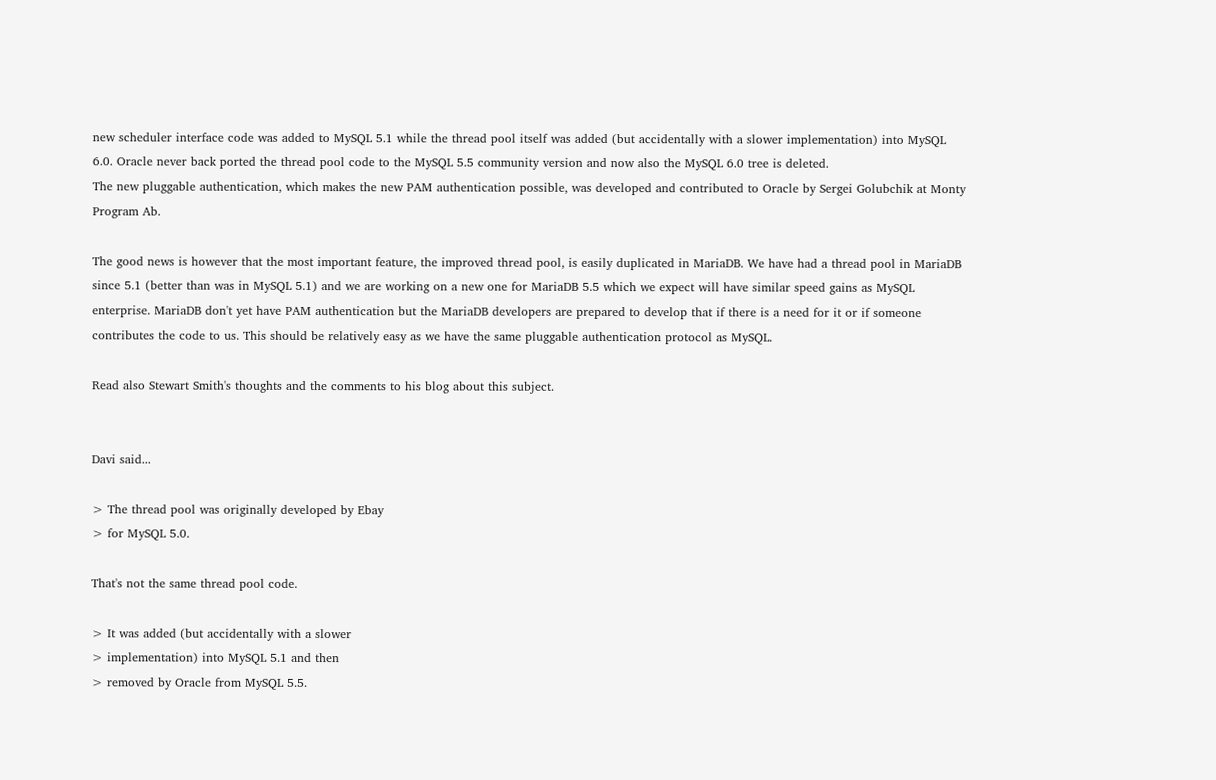new scheduler interface code was added to MySQL 5.1 while the thread pool itself was added (but accidentally with a slower implementation) into MySQL 6.0. Oracle never back ported the thread pool code to the MySQL 5.5 community version and now also the MySQL 6.0 tree is deleted.
The new pluggable authentication, which makes the new PAM authentication possible, was developed and contributed to Oracle by Sergei Golubchik at Monty Program Ab.

The good news is however that the most important feature, the improved thread pool, is easily duplicated in MariaDB. We have had a thread pool in MariaDB since 5.1 (better than was in MySQL 5.1) and we are working on a new one for MariaDB 5.5 which we expect will have similar speed gains as MySQL enterprise. MariaDB don't yet have PAM authentication but the MariaDB developers are prepared to develop that if there is a need for it or if someone contributes the code to us. This should be relatively easy as we have the same pluggable authentication protocol as MySQL.

Read also Stewart Smith's thoughts and the comments to his blog about this subject.


Davi said...

> The thread pool was originally developed by Ebay
> for MySQL 5.0.

That's not the same thread pool code.

> It was added (but accidentally with a slower
> implementation) into MySQL 5.1 and then
> removed by Oracle from MySQL 5.5.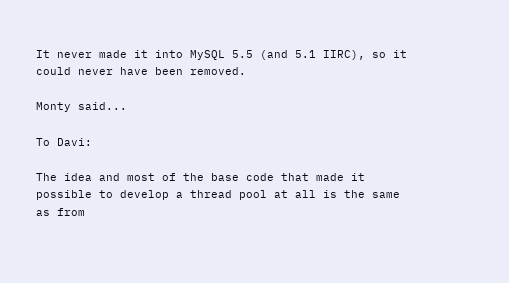It never made it into MySQL 5.5 (and 5.1 IIRC), so it could never have been removed.

Monty said...

To Davi:

The idea and most of the base code that made it possible to develop a thread pool at all is the same as from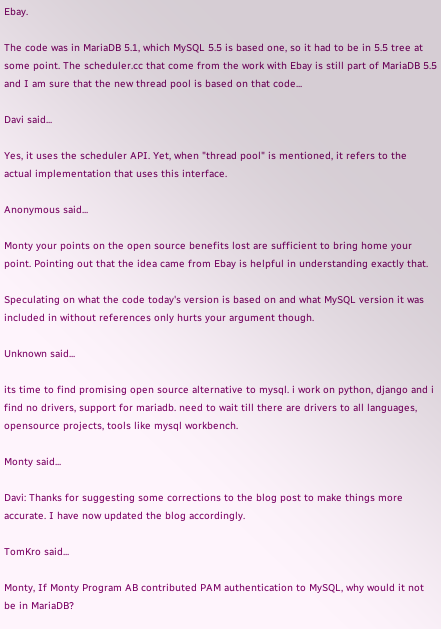Ebay.

The code was in MariaDB 5.1, which MySQL 5.5 is based one, so it had to be in 5.5 tree at some point. The scheduler.cc that come from the work with Ebay is still part of MariaDB 5.5 and I am sure that the new thread pool is based on that code...

Davi said...

Yes, it uses the scheduler API. Yet, when "thread pool" is mentioned, it refers to the actual implementation that uses this interface.

Anonymous said...

Monty your points on the open source benefits lost are sufficient to bring home your point. Pointing out that the idea came from Ebay is helpful in understanding exactly that.

Speculating on what the code today's version is based on and what MySQL version it was included in without references only hurts your argument though.

Unknown said...

its time to find promising open source alternative to mysql. i work on python, django and i find no drivers, support for mariadb. need to wait till there are drivers to all languages, opensource projects, tools like mysql workbench.

Monty said...

Davi: Thanks for suggesting some corrections to the blog post to make things more accurate. I have now updated the blog accordingly.

TomKro said...

Monty, If Monty Program AB contributed PAM authentication to MySQL, why would it not be in MariaDB?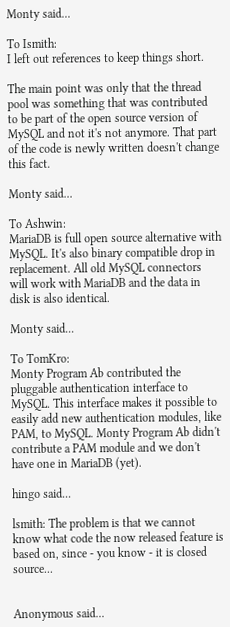Monty said...

To Ismith:
I left out references to keep things short.

The main point was only that the thread pool was something that was contributed to be part of the open source version of MySQL and not it's not anymore. That part of the code is newly written doesn't change this fact.

Monty said...

To Ashwin:
MariaDB is full open source alternative with MySQL. It's also binary compatible drop in replacement. All old MySQL connectors will work with MariaDB and the data in disk is also identical.

Monty said...

To TomKro:
Monty Program Ab contributed the pluggable authentication interface to MySQL. This interface makes it possible to easily add new authentication modules, like PAM, to MySQL. Monty Program Ab didn't contribute a PAM module and we don't have one in MariaDB (yet).

hingo said...

lsmith: The problem is that we cannot know what code the now released feature is based on, since - you know - it is closed source...


Anonymous said...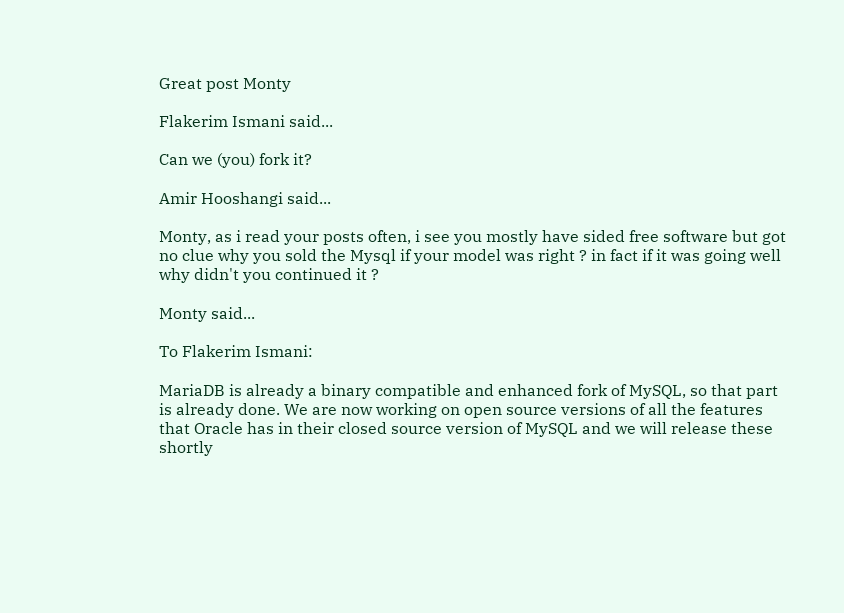Great post Monty

Flakerim Ismani said...

Can we (you) fork it?

Amir Hooshangi said...

Monty, as i read your posts often, i see you mostly have sided free software but got no clue why you sold the Mysql if your model was right ? in fact if it was going well why didn't you continued it ?

Monty said...

To Flakerim Ismani:

MariaDB is already a binary compatible and enhanced fork of MySQL, so that part is already done. We are now working on open source versions of all the features that Oracle has in their closed source version of MySQL and we will release these shortly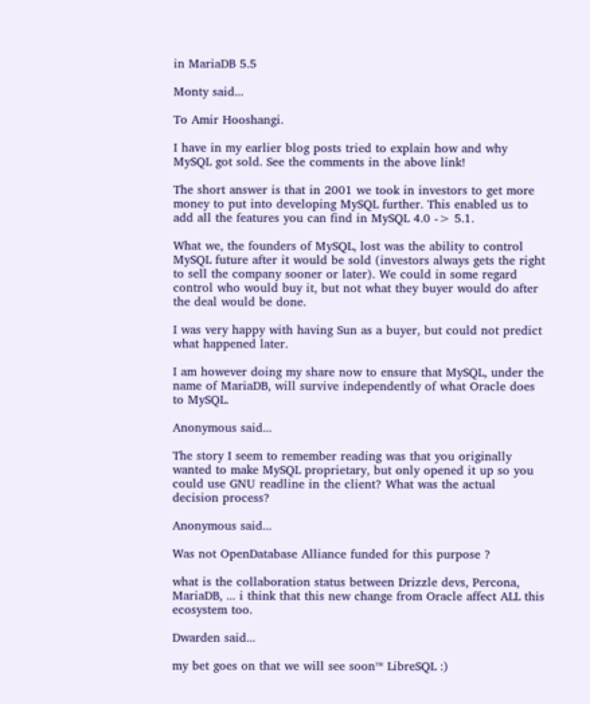in MariaDB 5.5

Monty said...

To Amir Hooshangi.

I have in my earlier blog posts tried to explain how and why MySQL got sold. See the comments in the above link!

The short answer is that in 2001 we took in investors to get more money to put into developing MySQL further. This enabled us to add all the features you can find in MySQL 4.0 -> 5.1.

What we, the founders of MySQL, lost was the ability to control MySQL future after it would be sold (investors always gets the right to sell the company sooner or later). We could in some regard control who would buy it, but not what they buyer would do after the deal would be done.

I was very happy with having Sun as a buyer, but could not predict what happened later.

I am however doing my share now to ensure that MySQL, under the name of MariaDB, will survive independently of what Oracle does to MySQL.

Anonymous said...

The story I seem to remember reading was that you originally wanted to make MySQL proprietary, but only opened it up so you could use GNU readline in the client? What was the actual decision process?

Anonymous said...

Was not OpenDatabase Alliance funded for this purpose ?

what is the collaboration status between Drizzle devs, Percona, MariaDB, ... i think that this new change from Oracle affect ALL this ecosystem too.

Dwarden said...

my bet goes on that we will see soon™ LibreSQL :)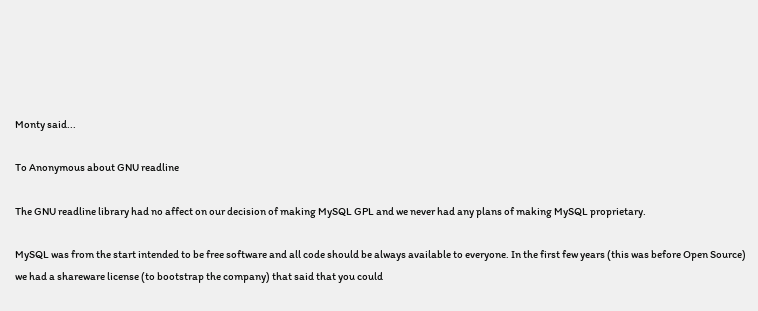Monty said...

To Anonymous about GNU readline

The GNU readline library had no affect on our decision of making MySQL GPL and we never had any plans of making MySQL proprietary.

MySQL was from the start intended to be free software and all code should be always available to everyone. In the first few years (this was before Open Source) we had a shareware license (to bootstrap the company) that said that you could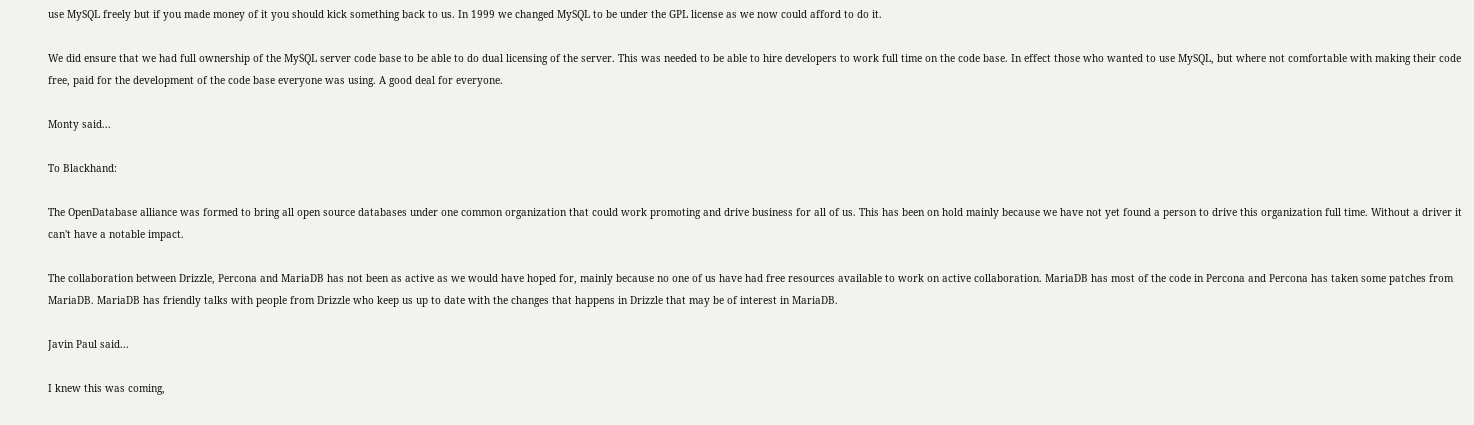use MySQL freely but if you made money of it you should kick something back to us. In 1999 we changed MySQL to be under the GPL license as we now could afford to do it.

We did ensure that we had full ownership of the MySQL server code base to be able to do dual licensing of the server. This was needed to be able to hire developers to work full time on the code base. In effect those who wanted to use MySQL, but where not comfortable with making their code free, paid for the development of the code base everyone was using. A good deal for everyone.

Monty said...

To Blackhand:

The OpenDatabase alliance was formed to bring all open source databases under one common organization that could work promoting and drive business for all of us. This has been on hold mainly because we have not yet found a person to drive this organization full time. Without a driver it can't have a notable impact.

The collaboration between Drizzle, Percona and MariaDB has not been as active as we would have hoped for, mainly because no one of us have had free resources available to work on active collaboration. MariaDB has most of the code in Percona and Percona has taken some patches from MariaDB. MariaDB has friendly talks with people from Drizzle who keep us up to date with the changes that happens in Drizzle that may be of interest in MariaDB.

Javin Paul said...

I knew this was coming,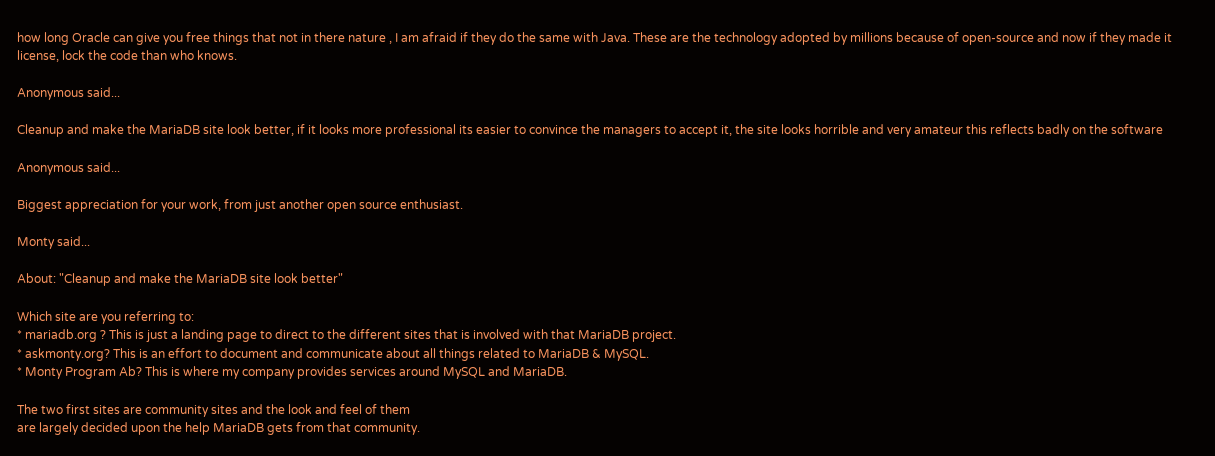how long Oracle can give you free things that not in there nature , I am afraid if they do the same with Java. These are the technology adopted by millions because of open-source and now if they made it license, lock the code than who knows.

Anonymous said...

Cleanup and make the MariaDB site look better, if it looks more professional its easier to convince the managers to accept it, the site looks horrible and very amateur this reflects badly on the software

Anonymous said...

Biggest appreciation for your work, from just another open source enthusiast.

Monty said...

About: "Cleanup and make the MariaDB site look better"

Which site are you referring to:
* mariadb.org ? This is just a landing page to direct to the different sites that is involved with that MariaDB project.
* askmonty.org? This is an effort to document and communicate about all things related to MariaDB & MySQL.
* Monty Program Ab? This is where my company provides services around MySQL and MariaDB.

The two first sites are community sites and the look and feel of them
are largely decided upon the help MariaDB gets from that community.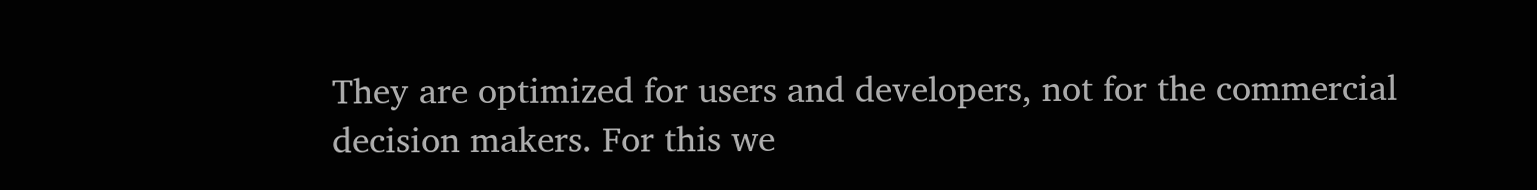They are optimized for users and developers, not for the commercial
decision makers. For this we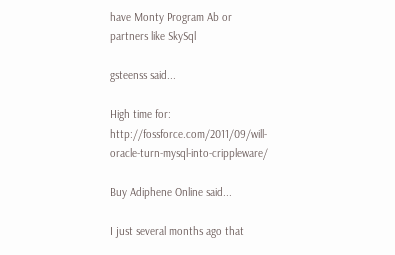have Monty Program Ab or partners like SkySql

gsteenss said...

High time for: http://fossforce.com/2011/09/will-oracle-turn-mysql-into-crippleware/

Buy Adiphene Online said...

I just several months ago that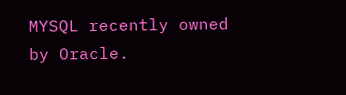MYSQL recently owned by Oracle.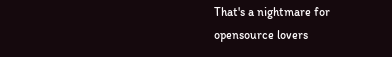That's a nightmare for opensource lovers